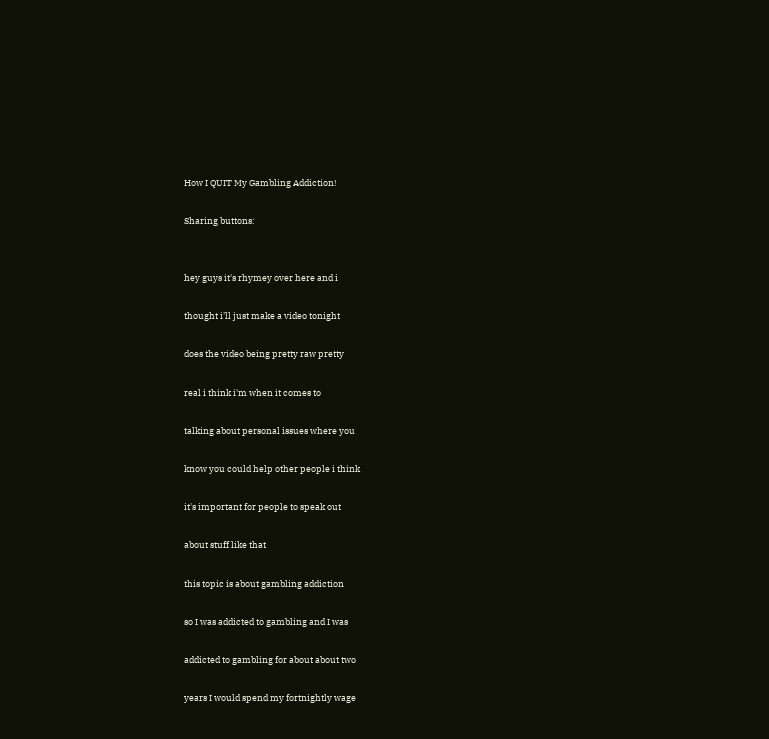How I QUIT My Gambling Addiction!

Sharing buttons:


hey guys it's rhymey over here and i

thought i'll just make a video tonight

does the video being pretty raw pretty

real i think i'm when it comes to

talking about personal issues where you

know you could help other people i think

it's important for people to speak out

about stuff like that

this topic is about gambling addiction

so I was addicted to gambling and I was

addicted to gambling for about about two

years I would spend my fortnightly wage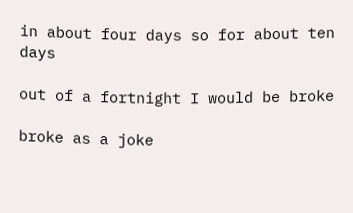in about four days so for about ten days

out of a fortnight I would be broke

broke as a joke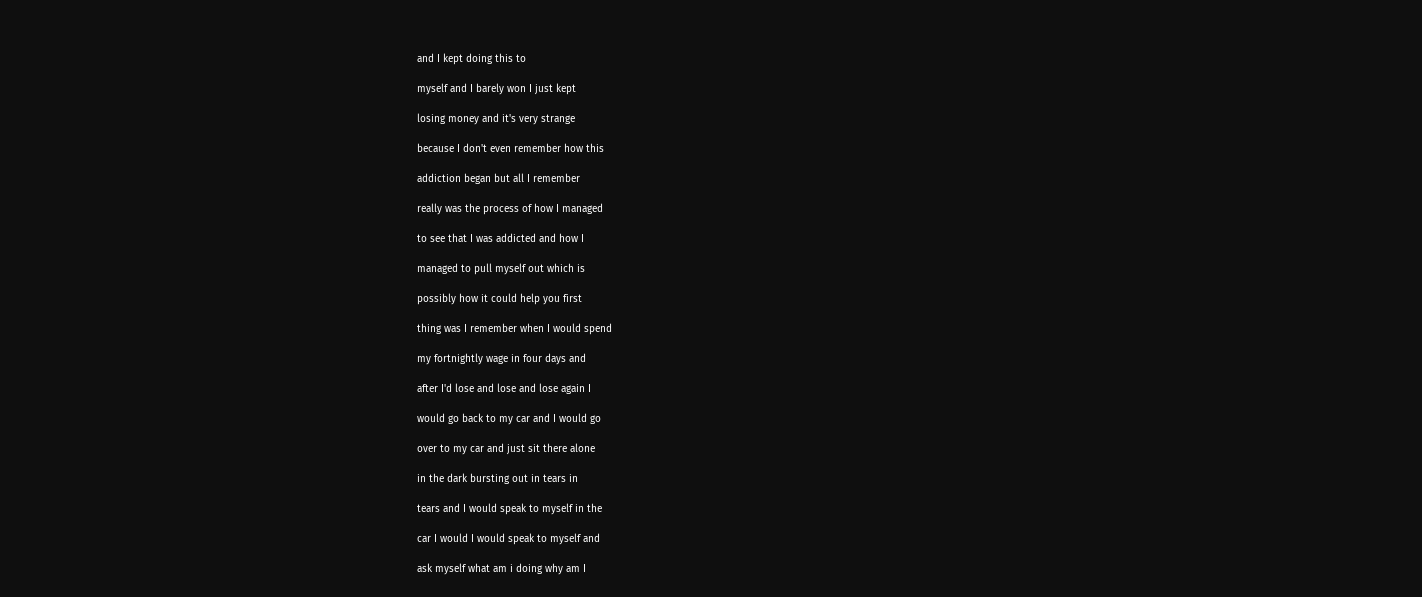and I kept doing this to

myself and I barely won I just kept

losing money and it's very strange

because I don't even remember how this

addiction began but all I remember

really was the process of how I managed

to see that I was addicted and how I

managed to pull myself out which is

possibly how it could help you first

thing was I remember when I would spend

my fortnightly wage in four days and

after I'd lose and lose and lose again I

would go back to my car and I would go

over to my car and just sit there alone

in the dark bursting out in tears in

tears and I would speak to myself in the

car I would I would speak to myself and

ask myself what am i doing why am I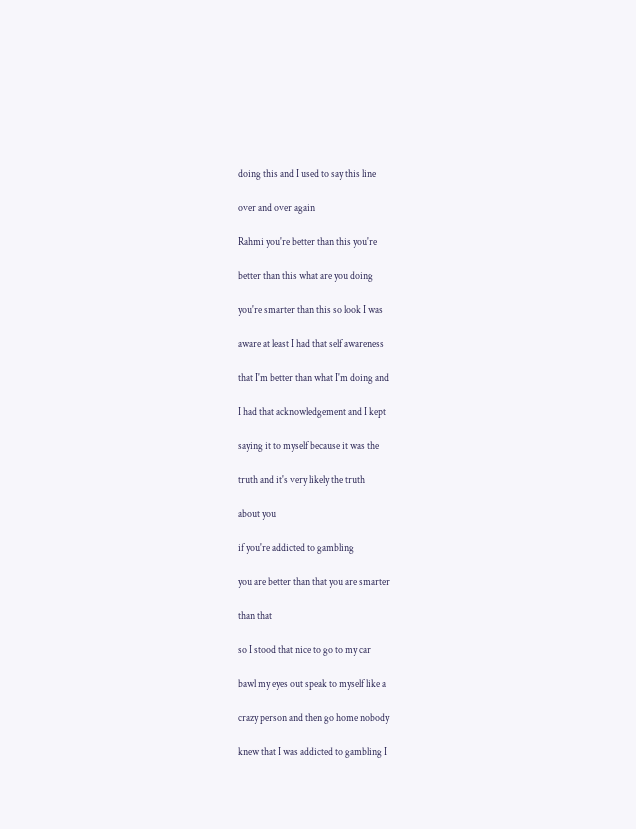doing this and I used to say this line

over and over again

Rahmi you're better than this you're

better than this what are you doing

you're smarter than this so look I was

aware at least I had that self awareness

that I'm better than what I'm doing and

I had that acknowledgement and I kept

saying it to myself because it was the

truth and it's very likely the truth

about you

if you're addicted to gambling

you are better than that you are smarter

than that

so I stood that nice to go to my car

bawl my eyes out speak to myself like a

crazy person and then go home nobody

knew that I was addicted to gambling I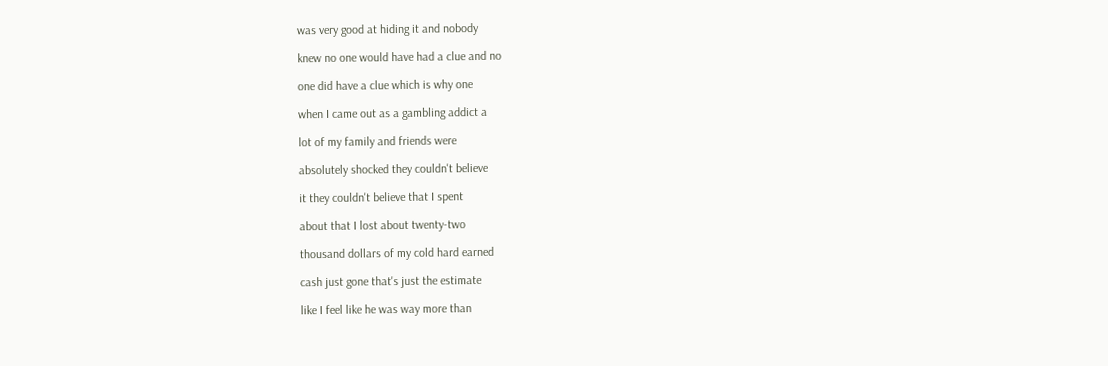was very good at hiding it and nobody

knew no one would have had a clue and no

one did have a clue which is why one

when I came out as a gambling addict a

lot of my family and friends were

absolutely shocked they couldn't believe

it they couldn't believe that I spent

about that I lost about twenty-two

thousand dollars of my cold hard earned

cash just gone that's just the estimate

like I feel like he was way more than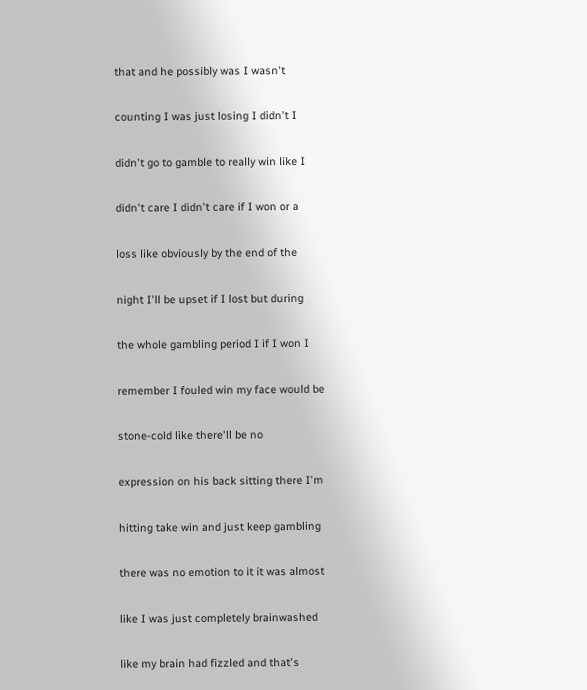that and he possibly was I wasn't

counting I was just losing I didn't I

didn't go to gamble to really win like I

didn't care I didn't care if I won or a

loss like obviously by the end of the

night I'll be upset if I lost but during

the whole gambling period I if I won I

remember I fouled win my face would be

stone-cold like there'll be no

expression on his back sitting there I'm

hitting take win and just keep gambling

there was no emotion to it it was almost

like I was just completely brainwashed

like my brain had fizzled and that's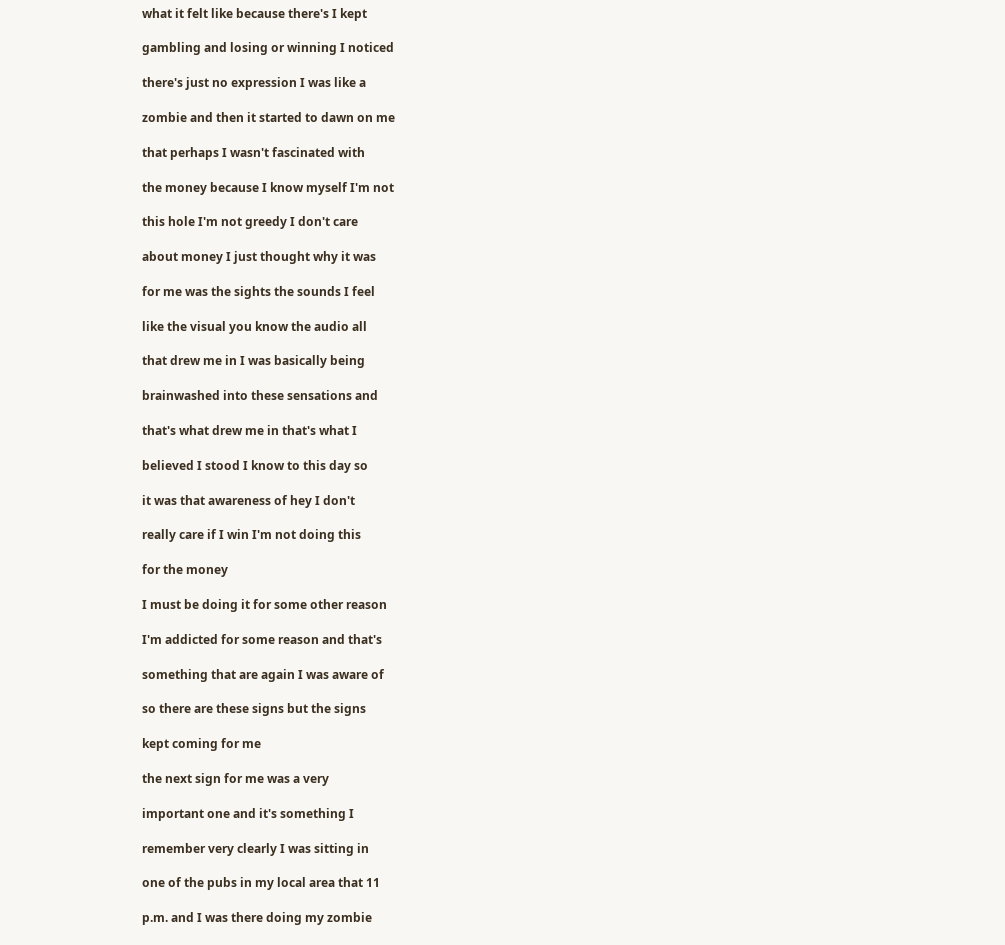what it felt like because there's I kept

gambling and losing or winning I noticed

there's just no expression I was like a

zombie and then it started to dawn on me

that perhaps I wasn't fascinated with

the money because I know myself I'm not

this hole I'm not greedy I don't care

about money I just thought why it was

for me was the sights the sounds I feel

like the visual you know the audio all

that drew me in I was basically being

brainwashed into these sensations and

that's what drew me in that's what I

believed I stood I know to this day so

it was that awareness of hey I don't

really care if I win I'm not doing this

for the money

I must be doing it for some other reason

I'm addicted for some reason and that's

something that are again I was aware of

so there are these signs but the signs

kept coming for me

the next sign for me was a very

important one and it's something I

remember very clearly I was sitting in

one of the pubs in my local area that 11

p.m. and I was there doing my zombie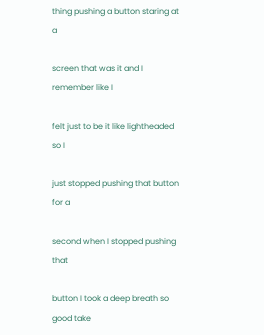thing pushing a button staring at a

screen that was it and I remember like I

felt just to be it like lightheaded so I

just stopped pushing that button for a

second when I stopped pushing that

button I took a deep breath so good take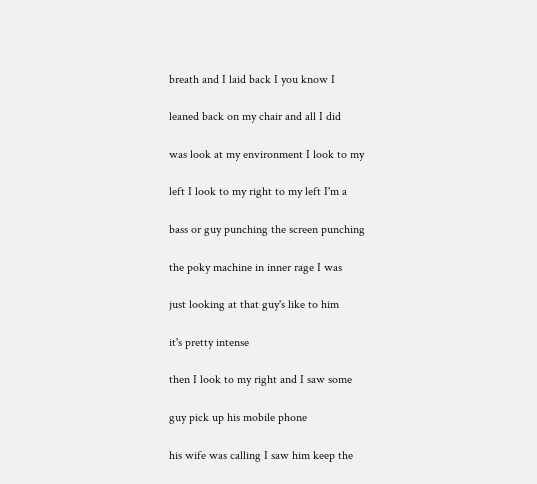breath and I laid back I you know I

leaned back on my chair and all I did

was look at my environment I look to my

left I look to my right to my left I'm a

bass or guy punching the screen punching

the poky machine in inner rage I was

just looking at that guy's like to him

it's pretty intense

then I look to my right and I saw some

guy pick up his mobile phone

his wife was calling I saw him keep the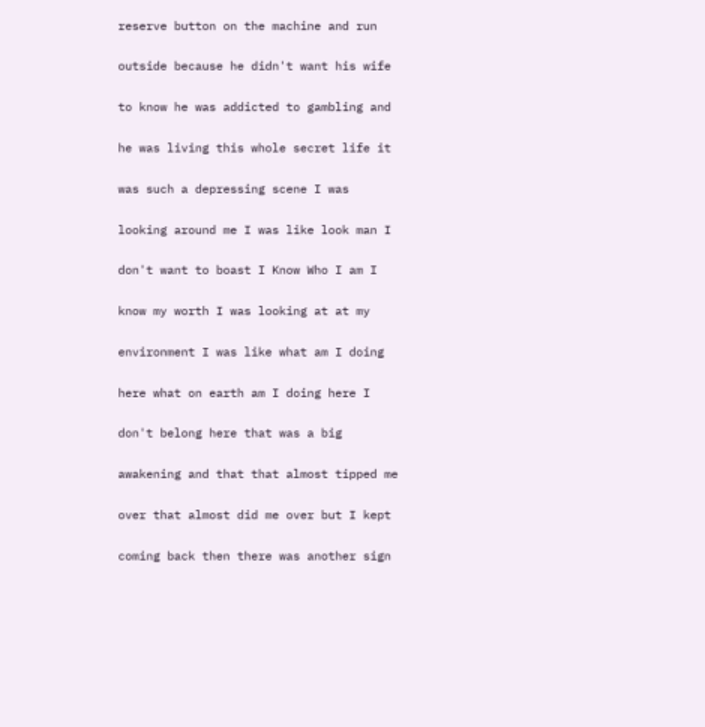reserve button on the machine and run

outside because he didn't want his wife

to know he was addicted to gambling and

he was living this whole secret life it

was such a depressing scene I was

looking around me I was like look man I

don't want to boast I Know Who I am I

know my worth I was looking at at my

environment I was like what am I doing

here what on earth am I doing here I

don't belong here that was a big

awakening and that that almost tipped me

over that almost did me over but I kept

coming back then there was another sign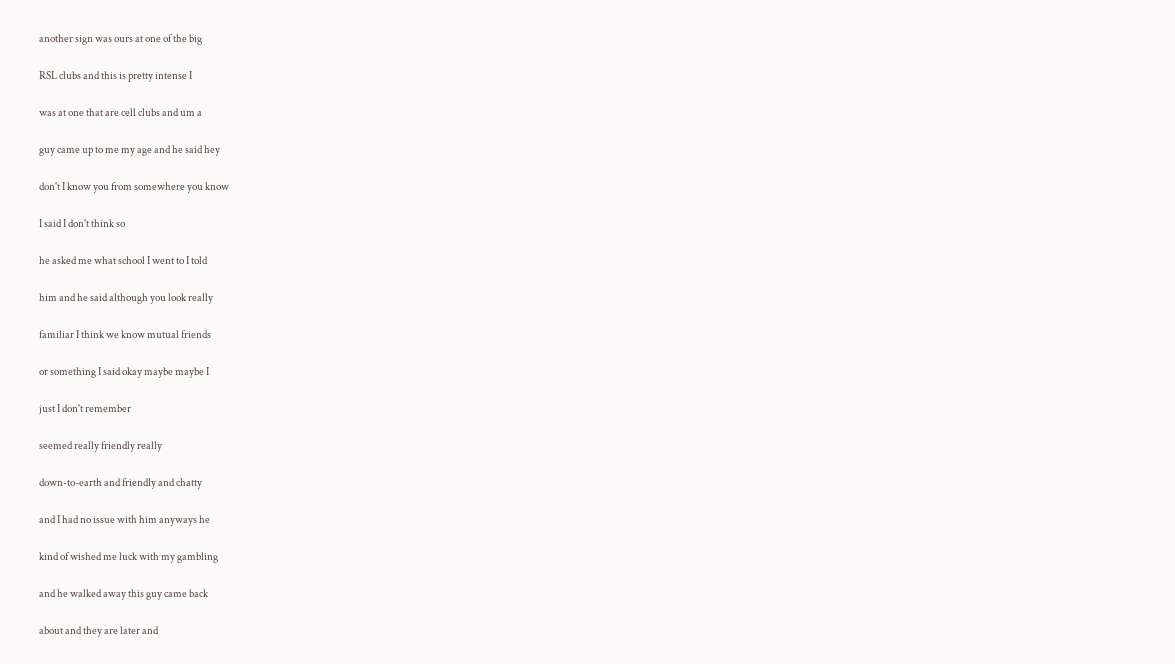another sign was ours at one of the big

RSL clubs and this is pretty intense I

was at one that are cell clubs and um a

guy came up to me my age and he said hey

don't I know you from somewhere you know

I said I don't think so

he asked me what school I went to I told

him and he said although you look really

familiar I think we know mutual friends

or something I said okay maybe maybe I

just I don't remember

seemed really friendly really

down-to-earth and friendly and chatty

and I had no issue with him anyways he

kind of wished me luck with my gambling

and he walked away this guy came back

about and they are later and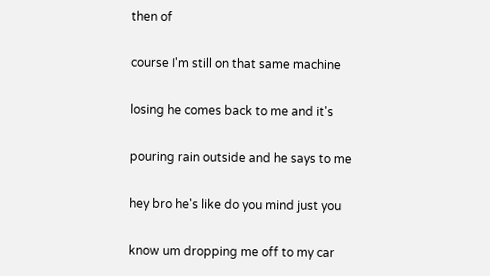then of

course I'm still on that same machine

losing he comes back to me and it's

pouring rain outside and he says to me

hey bro he's like do you mind just you

know um dropping me off to my car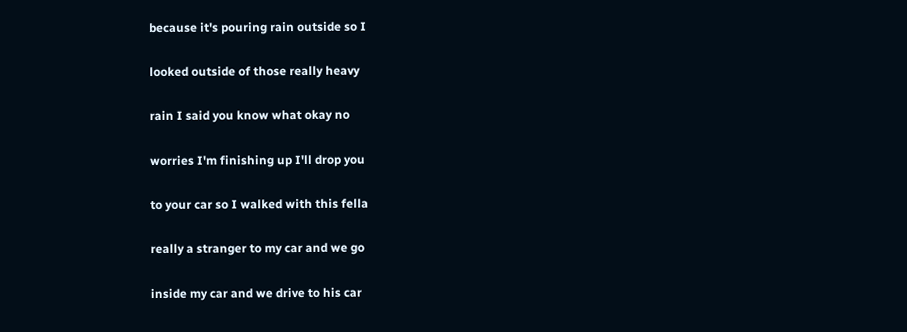because it's pouring rain outside so I

looked outside of those really heavy

rain I said you know what okay no

worries I'm finishing up I'll drop you

to your car so I walked with this fella

really a stranger to my car and we go

inside my car and we drive to his car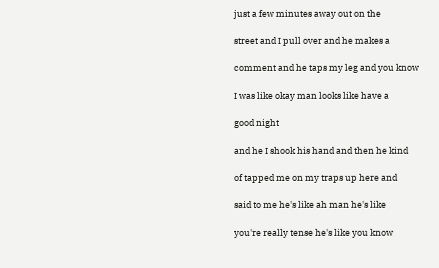just a few minutes away out on the

street and I pull over and he makes a

comment and he taps my leg and you know

I was like okay man looks like have a

good night

and he I shook his hand and then he kind

of tapped me on my traps up here and

said to me he's like ah man he's like

you're really tense he's like you know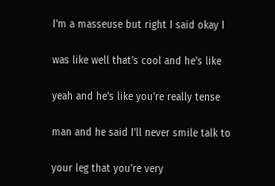I'm a masseuse but right I said okay I

was like well that's cool and he's like

yeah and he's like you're really tense

man and he said I'll never smile talk to

your leg that you're very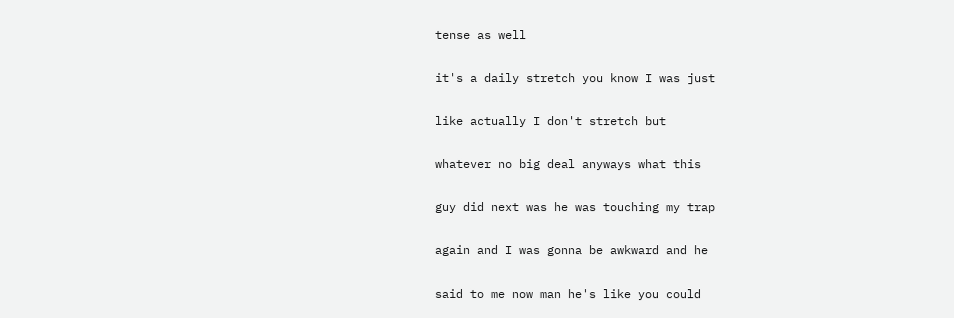tense as well

it's a daily stretch you know I was just

like actually I don't stretch but

whatever no big deal anyways what this

guy did next was he was touching my trap

again and I was gonna be awkward and he

said to me now man he's like you could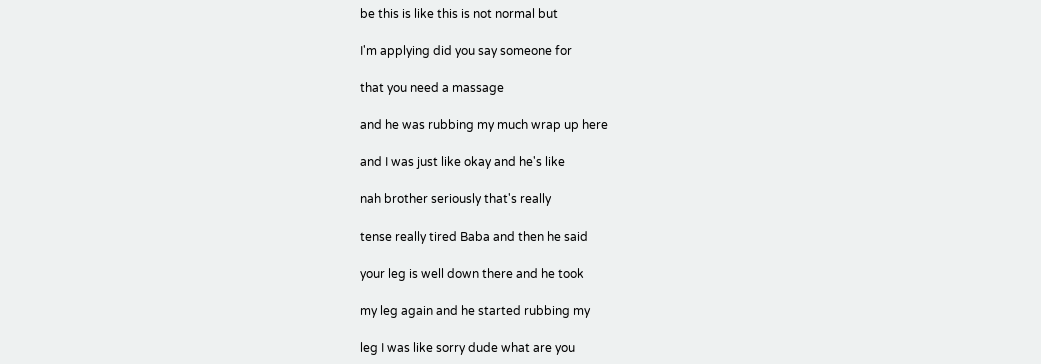be this is like this is not normal but

I'm applying did you say someone for

that you need a massage

and he was rubbing my much wrap up here

and I was just like okay and he's like

nah brother seriously that's really

tense really tired Baba and then he said

your leg is well down there and he took

my leg again and he started rubbing my

leg I was like sorry dude what are you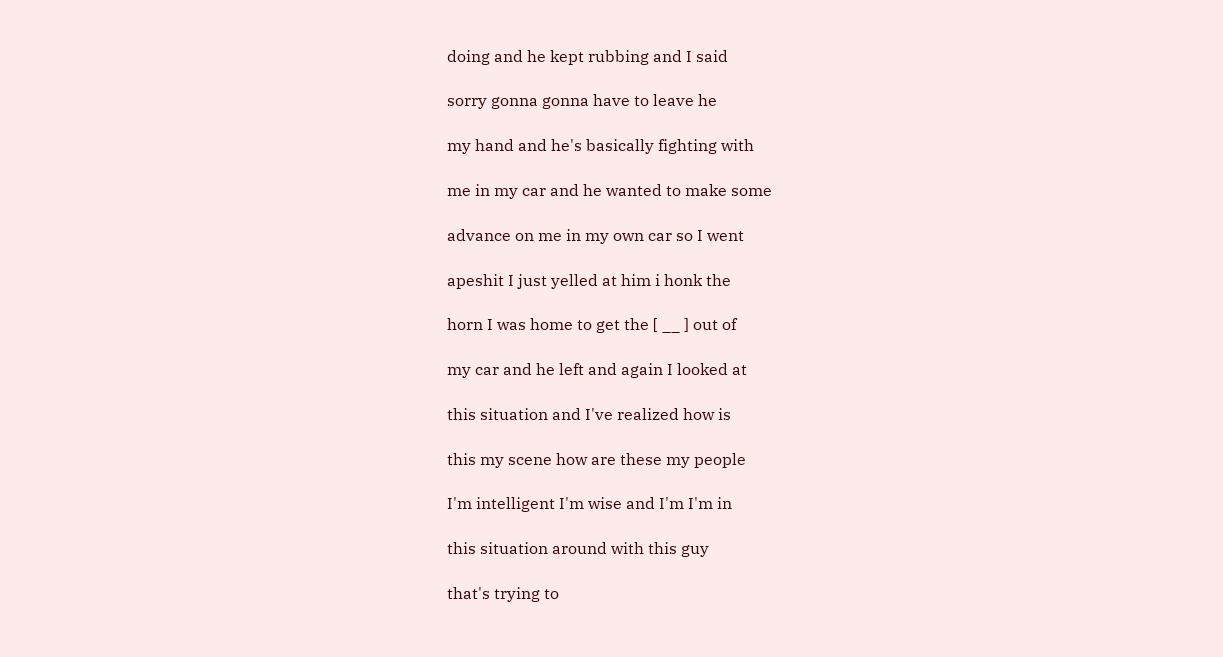doing and he kept rubbing and I said

sorry gonna gonna have to leave he

my hand and he's basically fighting with

me in my car and he wanted to make some

advance on me in my own car so I went

apeshit I just yelled at him i honk the

horn I was home to get the [ __ ] out of

my car and he left and again I looked at

this situation and I've realized how is

this my scene how are these my people

I'm intelligent I'm wise and I'm I'm in

this situation around with this guy

that's trying to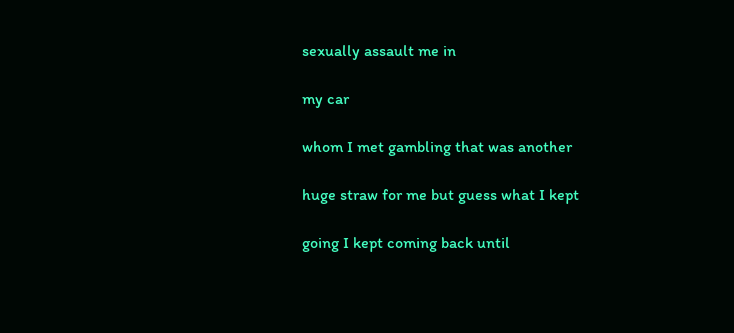sexually assault me in

my car

whom I met gambling that was another

huge straw for me but guess what I kept

going I kept coming back until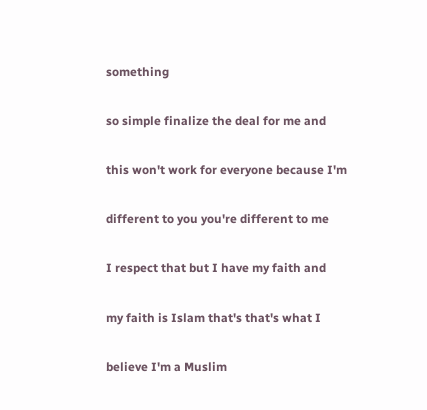something

so simple finalize the deal for me and

this won't work for everyone because I'm

different to you you're different to me

I respect that but I have my faith and

my faith is Islam that's that's what I

believe I'm a Muslim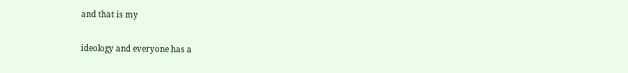and that is my

ideology and everyone has a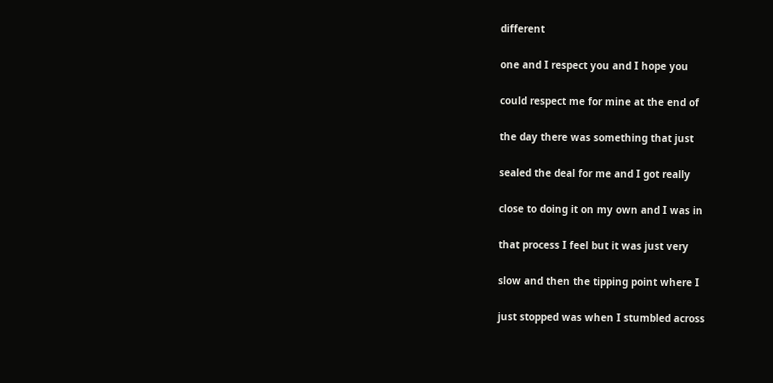different

one and I respect you and I hope you

could respect me for mine at the end of

the day there was something that just

sealed the deal for me and I got really

close to doing it on my own and I was in

that process I feel but it was just very

slow and then the tipping point where I

just stopped was when I stumbled across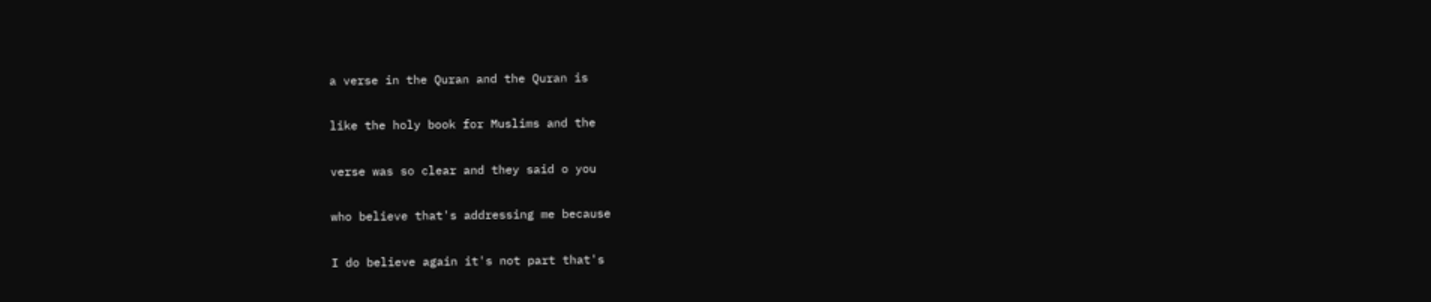a verse in the Quran and the Quran is

like the holy book for Muslims and the

verse was so clear and they said o you

who believe that's addressing me because

I do believe again it's not part that's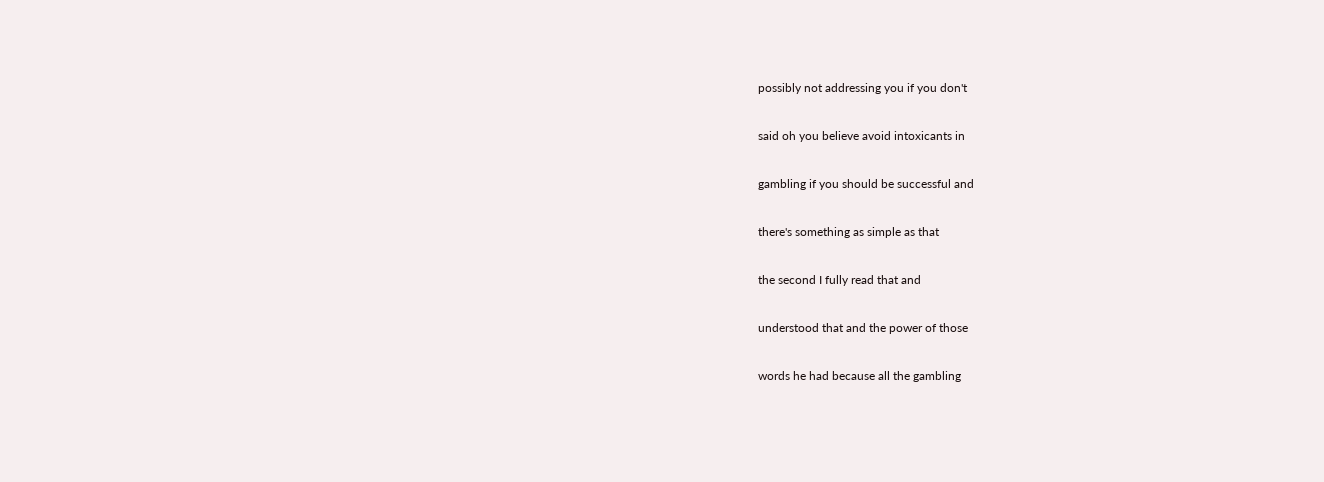possibly not addressing you if you don't

said oh you believe avoid intoxicants in

gambling if you should be successful and

there's something as simple as that

the second I fully read that and

understood that and the power of those

words he had because all the gambling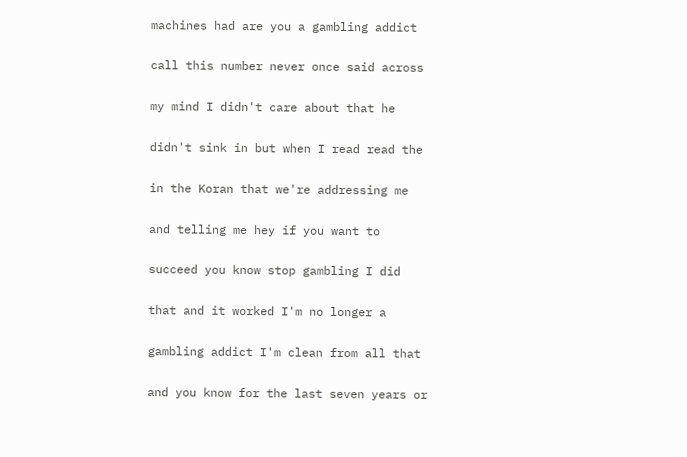machines had are you a gambling addict

call this number never once said across

my mind I didn't care about that he

didn't sink in but when I read read the

in the Koran that we're addressing me

and telling me hey if you want to

succeed you know stop gambling I did

that and it worked I'm no longer a

gambling addict I'm clean from all that

and you know for the last seven years or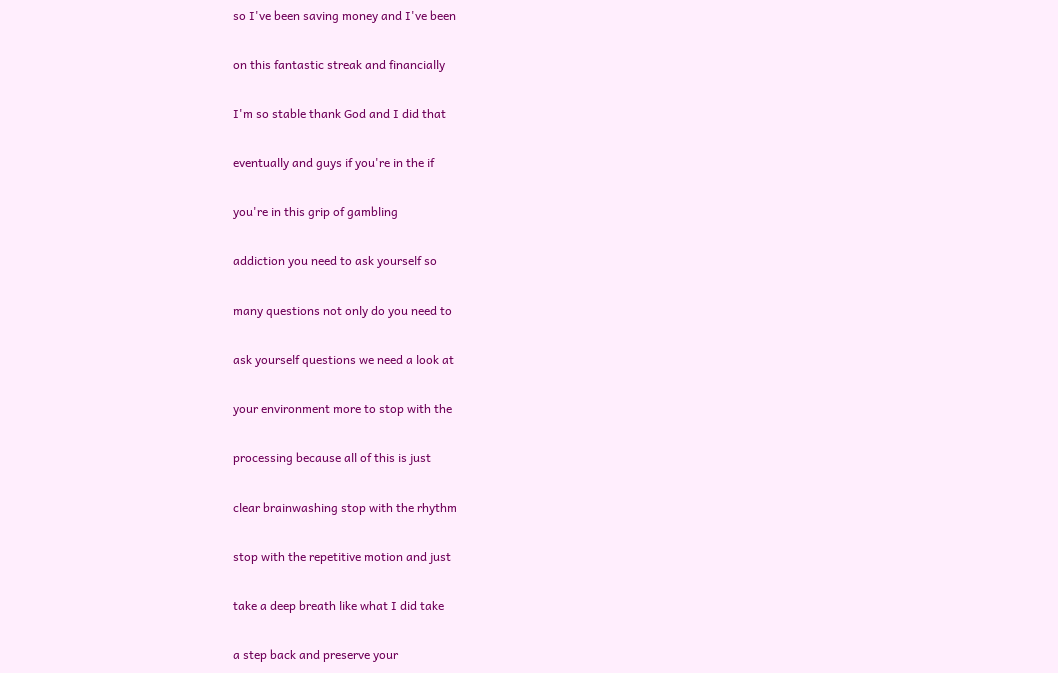so I've been saving money and I've been

on this fantastic streak and financially

I'm so stable thank God and I did that

eventually and guys if you're in the if

you're in this grip of gambling

addiction you need to ask yourself so

many questions not only do you need to

ask yourself questions we need a look at

your environment more to stop with the

processing because all of this is just

clear brainwashing stop with the rhythm

stop with the repetitive motion and just

take a deep breath like what I did take

a step back and preserve your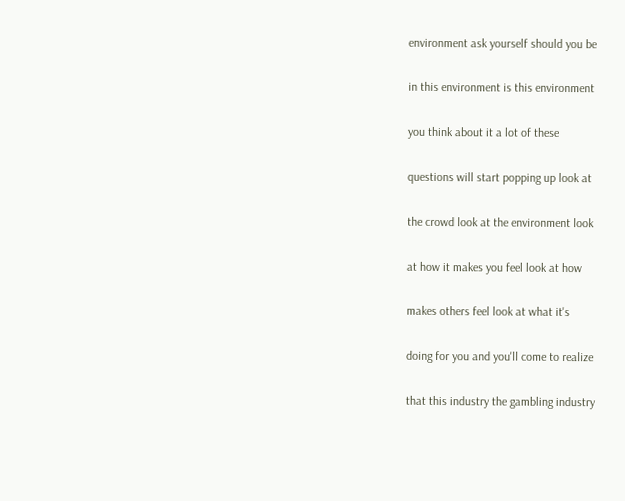environment ask yourself should you be

in this environment is this environment

you think about it a lot of these

questions will start popping up look at

the crowd look at the environment look

at how it makes you feel look at how

makes others feel look at what it's

doing for you and you'll come to realize

that this industry the gambling industry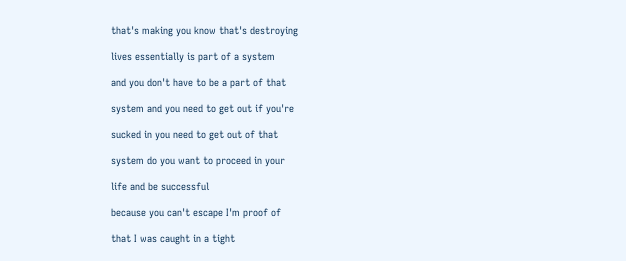that's making you know that's destroying

lives essentially is part of a system

and you don't have to be a part of that

system and you need to get out if you're

sucked in you need to get out of that

system do you want to proceed in your

life and be successful

because you can't escape I'm proof of

that I was caught in a tight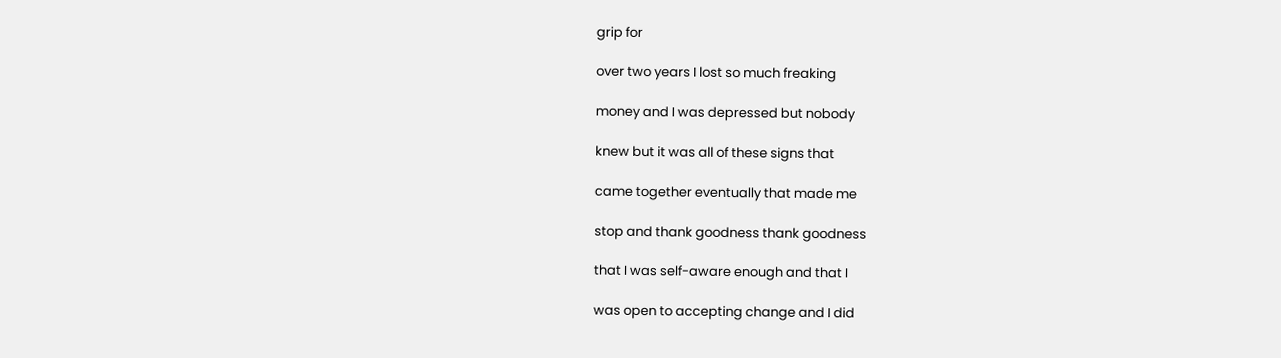grip for

over two years I lost so much freaking

money and I was depressed but nobody

knew but it was all of these signs that

came together eventually that made me

stop and thank goodness thank goodness

that I was self-aware enough and that I

was open to accepting change and I did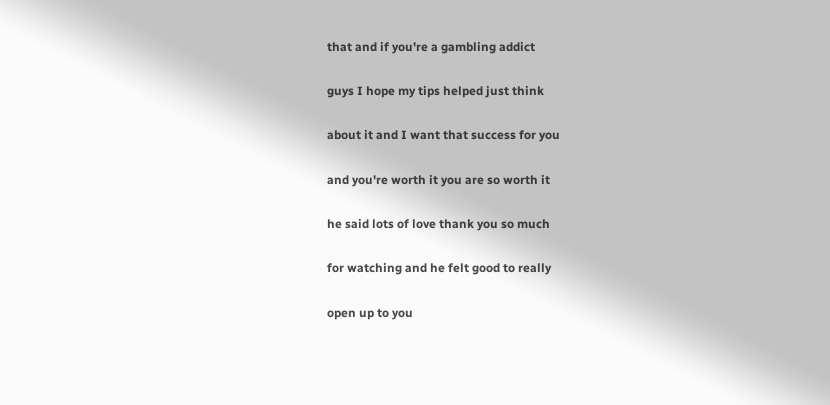that and if you're a gambling addict

guys I hope my tips helped just think

about it and I want that success for you

and you're worth it you are so worth it

he said lots of love thank you so much

for watching and he felt good to really

open up to you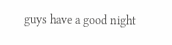guys have a good night